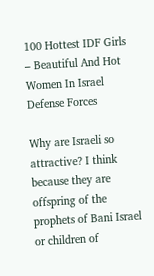100 Hottest IDF Girls – Beautiful And Hot Women In Israel Defense Forces

Why are Israeli so attractive? I think because they are offspring of the prophets of Bani Israel or children of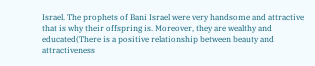Israel. The prophets of Bani Israel were very handsome and attractive that is why their offspring is. Moreover, they are wealthy and educated(There is a positive relationship between beauty and attractiveness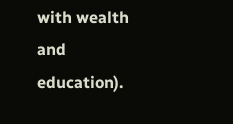with wealth and education).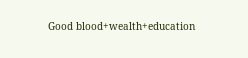Good blood+wealth+education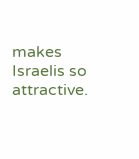makes Israelis so attractive.